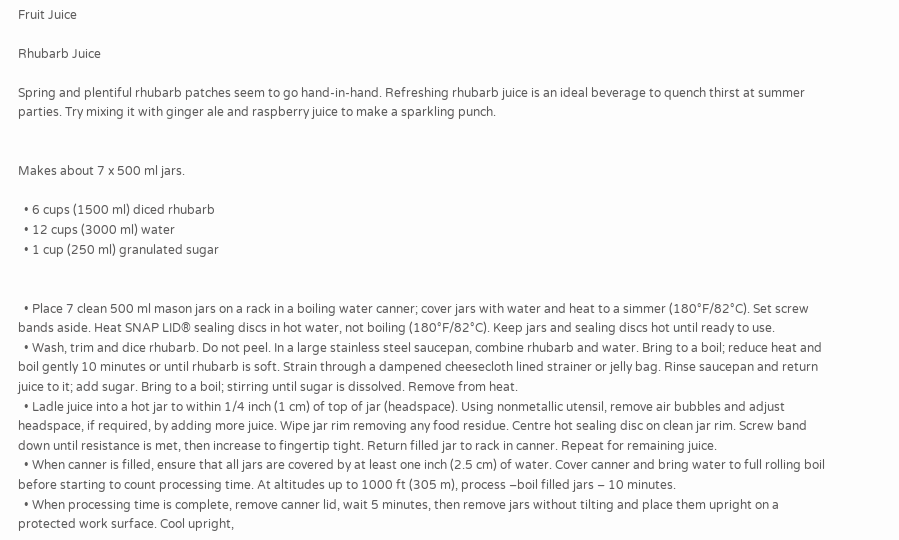Fruit Juice

Rhubarb Juice

Spring and plentiful rhubarb patches seem to go hand-in-hand. Refreshing rhubarb juice is an ideal beverage to quench thirst at summer parties. Try mixing it with ginger ale and raspberry juice to make a sparkling punch.


Makes about 7 x 500 ml jars.

  • 6 cups (1500 ml) diced rhubarb
  • 12 cups (3000 ml) water
  • 1 cup (250 ml) granulated sugar


  • Place 7 clean 500 ml mason jars on a rack in a boiling water canner; cover jars with water and heat to a simmer (180°F/82°C). Set screw bands aside. Heat SNAP LID® sealing discs in hot water, not boiling (180°F/82°C). Keep jars and sealing discs hot until ready to use.
  • Wash, trim and dice rhubarb. Do not peel. In a large stainless steel saucepan, combine rhubarb and water. Bring to a boil; reduce heat and boil gently 10 minutes or until rhubarb is soft. Strain through a dampened cheesecloth lined strainer or jelly bag. Rinse saucepan and return juice to it; add sugar. Bring to a boil; stirring until sugar is dissolved. Remove from heat.
  • Ladle juice into a hot jar to within 1/4 inch (1 cm) of top of jar (headspace). Using nonmetallic utensil, remove air bubbles and adjust headspace, if required, by adding more juice. Wipe jar rim removing any food residue. Centre hot sealing disc on clean jar rim. Screw band down until resistance is met, then increase to fingertip tight. Return filled jar to rack in canner. Repeat for remaining juice.
  • When canner is filled, ensure that all jars are covered by at least one inch (2.5 cm) of water. Cover canner and bring water to full rolling boil before starting to count processing time. At altitudes up to 1000 ft (305 m), process –boil filled jars – 10 minutes.
  • When processing time is complete, remove canner lid, wait 5 minutes, then remove jars without tilting and place them upright on a protected work surface. Cool upright,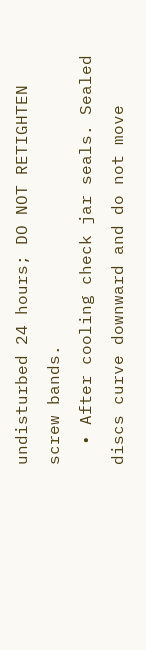undisturbed 24 hours; DO NOT RETIGHTEN screw bands.
  • After cooling check jar seals. Sealed discs curve downward and do not move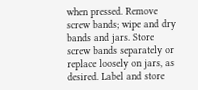when pressed. Remove screw bands; wipe and dry bands and jars. Store screw bands separately or replace loosely on jars, as desired. Label and store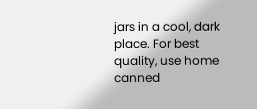jars in a cool, dark place. For best quality, use home canned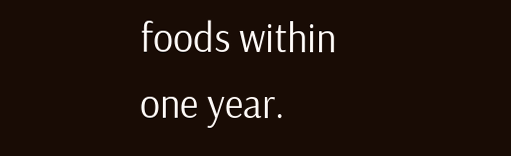foods within one year.